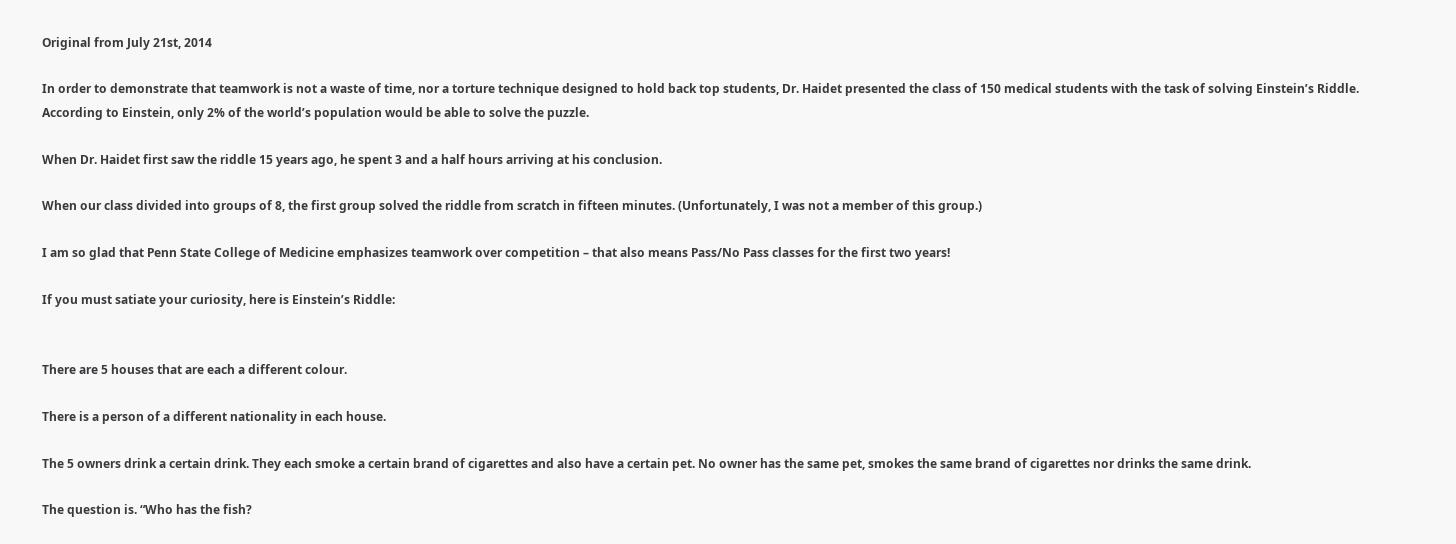Original from July 21st, 2014

In order to demonstrate that teamwork is not a waste of time, nor a torture technique designed to hold back top students, Dr. Haidet presented the class of 150 medical students with the task of solving Einstein’s Riddle. According to Einstein, only 2% of the world’s population would be able to solve the puzzle.

When Dr. Haidet first saw the riddle 15 years ago, he spent 3 and a half hours arriving at his conclusion.

When our class divided into groups of 8, the first group solved the riddle from scratch in fifteen minutes. (Unfortunately, I was not a member of this group.)

I am so glad that Penn State College of Medicine emphasizes teamwork over competition – that also means Pass/No Pass classes for the first two years!

If you must satiate your curiosity, here is Einstein’s Riddle:


There are 5 houses that are each a different colour.

There is a person of a different nationality in each house.

The 5 owners drink a certain drink. They each smoke a certain brand of cigarettes and also have a certain pet. No owner has the same pet, smokes the same brand of cigarettes nor drinks the same drink.

The question is. “Who has the fish?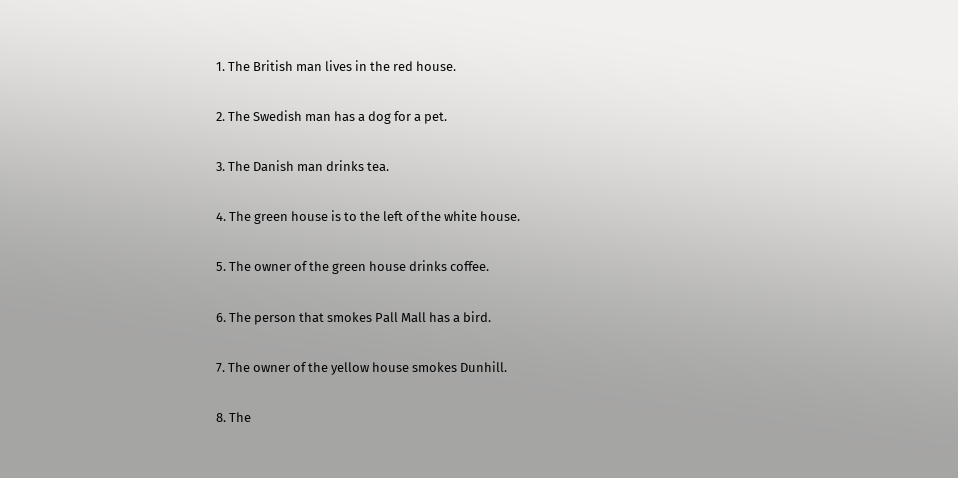1. The British man lives in the red house.

2. The Swedish man has a dog for a pet.

3. The Danish man drinks tea.

4. The green house is to the left of the white house.

5. The owner of the green house drinks coffee.

6. The person that smokes Pall Mall has a bird.

7. The owner of the yellow house smokes Dunhill.

8. The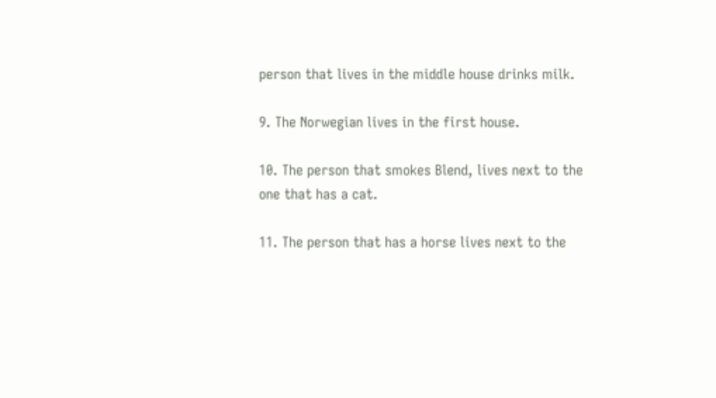person that lives in the middle house drinks milk.

9. The Norwegian lives in the first house.

10. The person that smokes Blend, lives next to the one that has a cat.

11. The person that has a horse lives next to the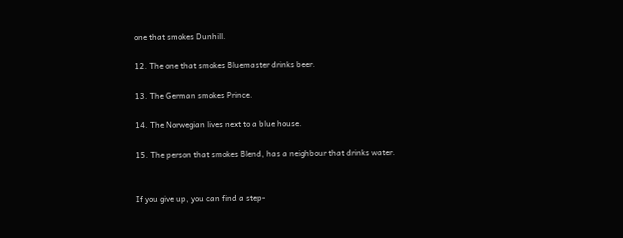one that smokes Dunhill.

12. The one that smokes Bluemaster drinks beer.

13. The German smokes Prince.

14. The Norwegian lives next to a blue house.

15. The person that smokes Blend, has a neighbour that drinks water.


If you give up, you can find a step-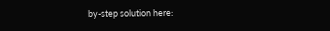by-step solution here: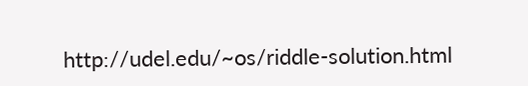http://udel.edu/~os/riddle-solution.html